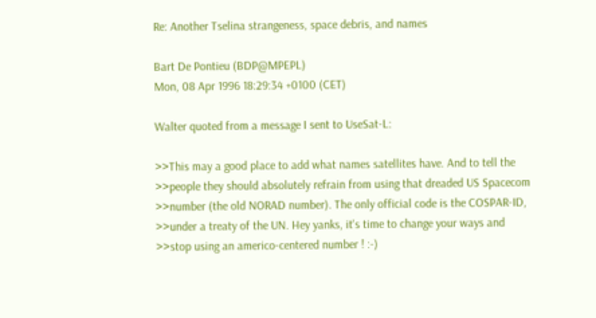Re: Another Tselina strangeness, space debris, and names

Bart De Pontieu (BDP@MPEPL)
Mon, 08 Apr 1996 18:29:34 +0100 (CET)

Walter quoted from a message I sent to UseSat-L:

>>This may a good place to add what names satellites have. And to tell the
>>people they should absolutely refrain from using that dreaded US Spacecom
>>number (the old NORAD number). The only official code is the COSPAR-ID,
>>under a treaty of the UN. Hey yanks, it's time to change your ways and
>>stop using an americo-centered number ! :-)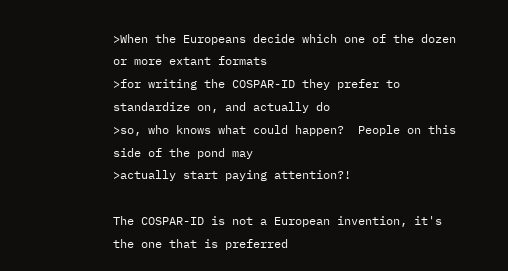>When the Europeans decide which one of the dozen or more extant formats
>for writing the COSPAR-ID they prefer to standardize on, and actually do
>so, who knows what could happen?  People on this side of the pond may
>actually start paying attention?!

The COSPAR-ID is not a European invention, it's the one that is preferred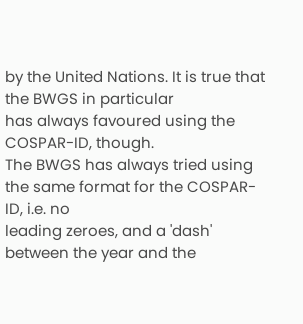by the United Nations. It is true that the BWGS in particular
has always favoured using the COSPAR-ID, though.
The BWGS has always tried using the same format for the COSPAR-ID, i.e. no
leading zeroes, and a 'dash' between the year and the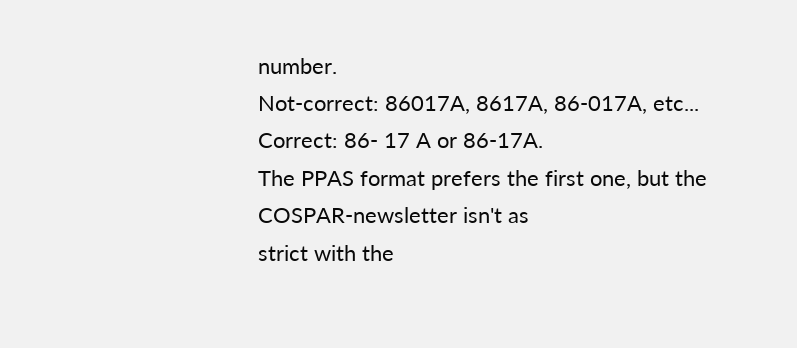number.
Not-correct: 86017A, 8617A, 86-017A, etc...
Correct: 86- 17 A or 86-17A.
The PPAS format prefers the first one, but the COSPAR-newsletter isn't as
strict with the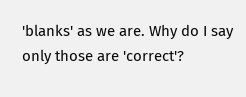'blanks' as we are. Why do I say only those are 'correct'?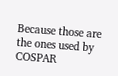Because those are the ones used by COSPAR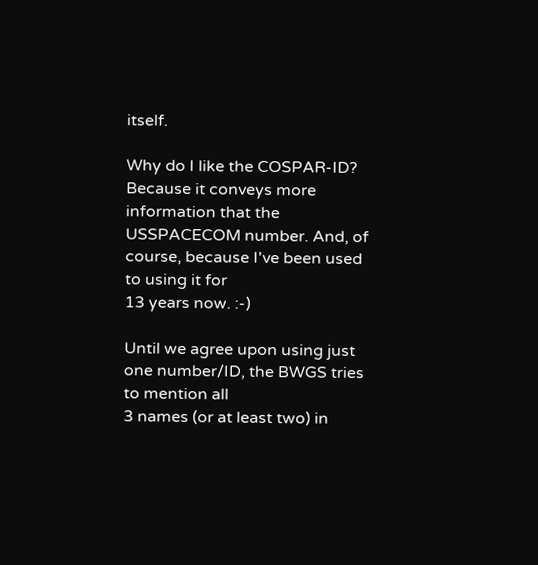itself.

Why do I like the COSPAR-ID? Because it conveys more information that the
USSPACECOM number. And, of course, because I've been used to using it for
13 years now. :-)

Until we agree upon using just one number/ID, the BWGS tries to mention all
3 names (or at least two) in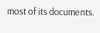most of its documents.